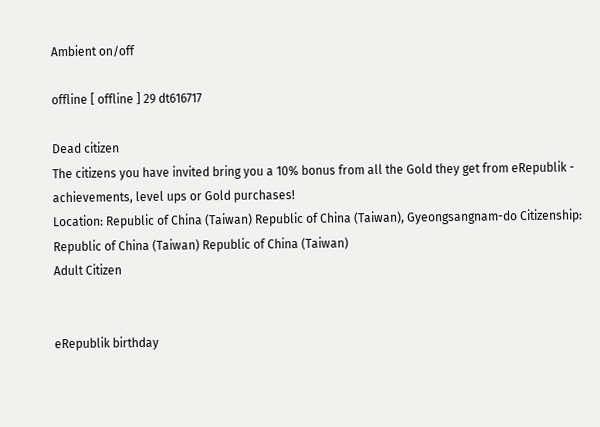Ambient on/off

offline [ offline ] 29 dt616717

Dead citizen
The citizens you have invited bring you a 10% bonus from all the Gold they get from eRepublik - achievements, level ups or Gold purchases!
Location: Republic of China (Taiwan) Republic of China (Taiwan), Gyeongsangnam-do Citizenship: Republic of China (Taiwan) Republic of China (Taiwan)
Adult Citizen


eRepublik birthday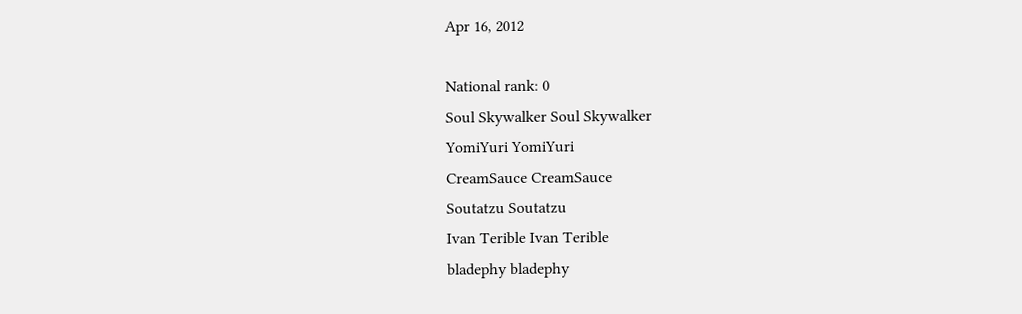Apr 16, 2012

National rank: 0
Soul Skywalker Soul Skywalker
YomiYuri YomiYuri
CreamSauce CreamSauce
Soutatzu Soutatzu
Ivan Terible Ivan Terible
bladephy bladephy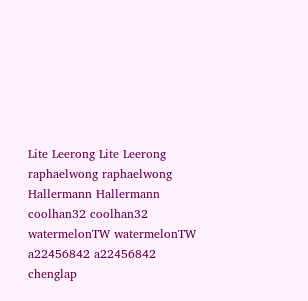Lite Leerong Lite Leerong
raphaelwong raphaelwong
Hallermann Hallermann
coolhan32 coolhan32
watermelonTW watermelonTW
a22456842 a22456842
chenglap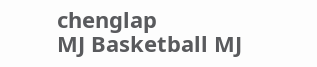chenglap
MJ Basketball MJ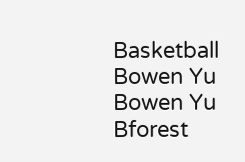Basketball
Bowen Yu Bowen Yu
Bforest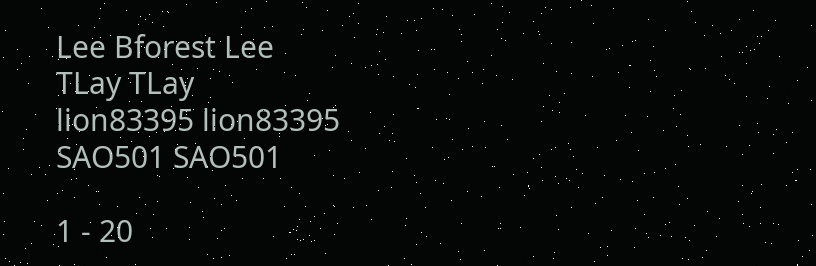Lee Bforest Lee
TLay TLay
lion83395 lion83395
SAO501 SAO501

1 - 20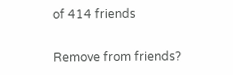of 414 friends


Remove from friends?